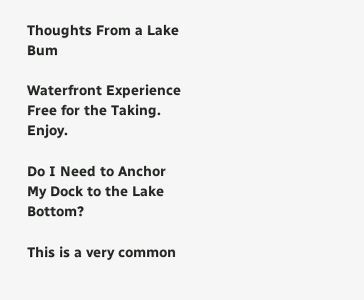Thoughts From a Lake Bum

Waterfront Experience Free for the Taking. Enjoy.

Do I Need to Anchor My Dock to the Lake Bottom?

This is a very common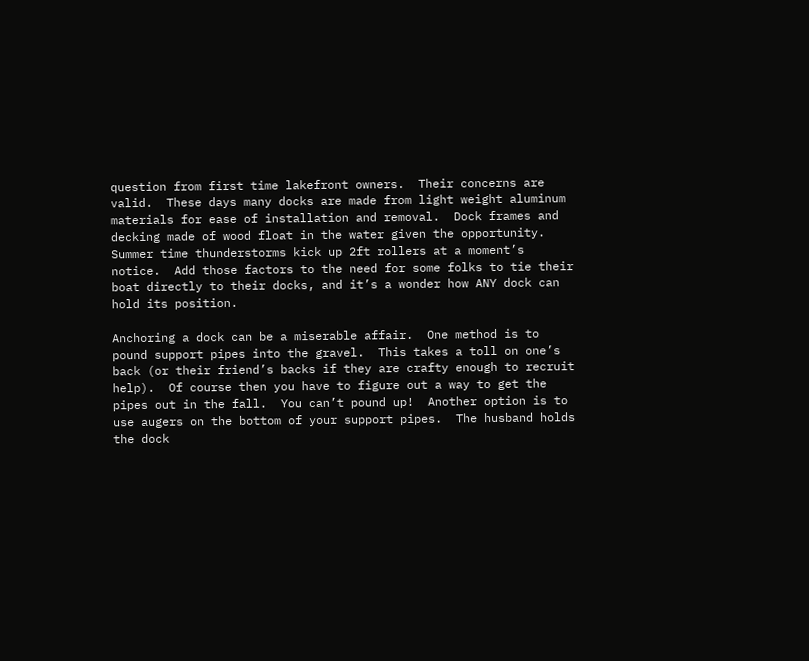question from first time lakefront owners.  Their concerns are valid.  These days many docks are made from light weight aluminum materials for ease of installation and removal.  Dock frames and decking made of wood float in the water given the opportunity.  Summer time thunderstorms kick up 2ft rollers at a moment’s notice.  Add those factors to the need for some folks to tie their boat directly to their docks, and it’s a wonder how ANY dock can hold its position.

Anchoring a dock can be a miserable affair.  One method is to pound support pipes into the gravel.  This takes a toll on one’s back (or their friend’s backs if they are crafty enough to recruit help).  Of course then you have to figure out a way to get the pipes out in the fall.  You can’t pound up!  Another option is to use augers on the bottom of your support pipes.  The husband holds the dock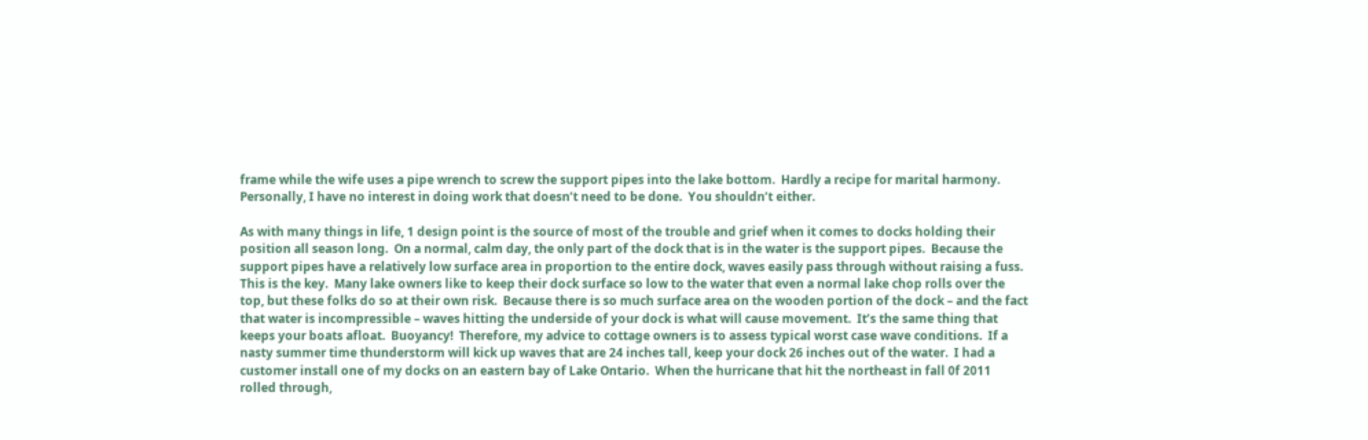frame while the wife uses a pipe wrench to screw the support pipes into the lake bottom.  Hardly a recipe for marital harmony.  Personally, I have no interest in doing work that doesn’t need to be done.  You shouldn’t either.

As with many things in life, 1 design point is the source of most of the trouble and grief when it comes to docks holding their position all season long.  On a normal, calm day, the only part of the dock that is in the water is the support pipes.  Because the support pipes have a relatively low surface area in proportion to the entire dock, waves easily pass through without raising a fuss.  This is the key.  Many lake owners like to keep their dock surface so low to the water that even a normal lake chop rolls over the top, but these folks do so at their own risk.  Because there is so much surface area on the wooden portion of the dock – and the fact that water is incompressible – waves hitting the underside of your dock is what will cause movement.  It’s the same thing that keeps your boats afloat.  Buoyancy!  Therefore, my advice to cottage owners is to assess typical worst case wave conditions.  If a nasty summer time thunderstorm will kick up waves that are 24 inches tall, keep your dock 26 inches out of the water.  I had a customer install one of my docks on an eastern bay of Lake Ontario.  When the hurricane that hit the northeast in fall 0f 2011 rolled through,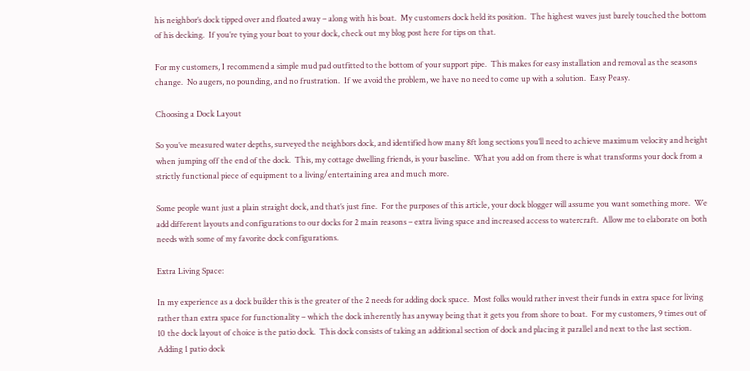his neighbor’s dock tipped over and floated away – along with his boat.  My customers dock held its position.  The highest waves just barely touched the bottom of his decking.  If you’re tying your boat to your dock, check out my blog post here for tips on that.

For my customers, I recommend a simple mud pad outfitted to the bottom of your support pipe.  This makes for easy installation and removal as the seasons change.  No augers, no pounding, and no frustration.  If we avoid the problem, we have no need to come up with a solution.  Easy Peasy.

Choosing a Dock Layout

So you’ve measured water depths, surveyed the neighbors dock, and identified how many 8ft long sections you’ll need to achieve maximum velocity and height when jumping off the end of the dock.  This, my cottage dwelling friends, is your baseline.  What you add on from there is what transforms your dock from a strictly functional piece of equipment to a living/entertaining area and much more.

Some people want just a plain straight dock, and that’s just fine.  For the purposes of this article, your dock blogger will assume you want something more.  We add different layouts and configurations to our docks for 2 main reasons – extra living space and increased access to watercraft.  Allow me to elaborate on both needs with some of my favorite dock configurations.

Extra Living Space:

In my experience as a dock builder this is the greater of the 2 needs for adding dock space.  Most folks would rather invest their funds in extra space for living rather than extra space for functionality – which the dock inherently has anyway being that it gets you from shore to boat.  For my customers, 9 times out of 10 the dock layout of choice is the patio dock.  This dock consists of taking an additional section of dock and placing it parallel and next to the last section.  Adding 1 patio dock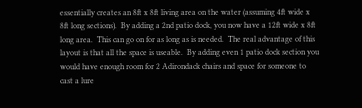essentially creates an 8ft x 8ft living area on the water (assuming 4ft wide x 8ft long sections).  By adding a 2nd patio dock, you now have a 12ft wide x 8ft long area.  This can go on for as long as is needed.  The real advantage of this layout is that all the space is useable.  By adding even 1 patio dock section you would have enough room for 2 Adirondack chairs and space for someone to cast a lure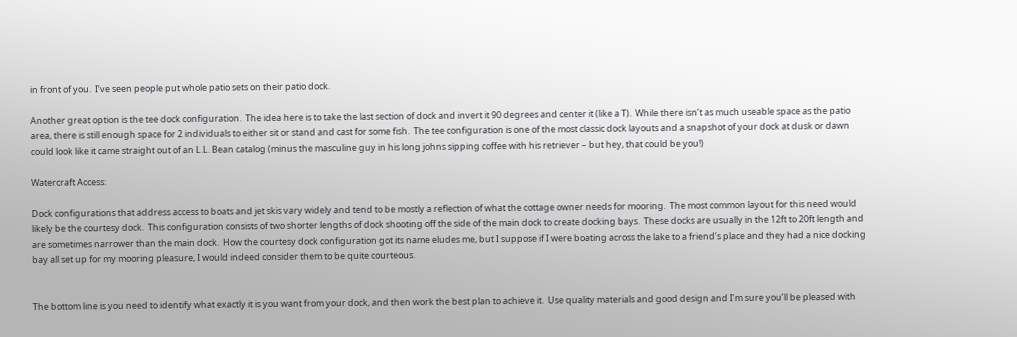in front of you.  I’ve seen people put whole patio sets on their patio dock.

Another great option is the tee dock configuration.  The idea here is to take the last section of dock and invert it 90 degrees and center it (like a T).  While there isn’t as much useable space as the patio area, there is still enough space for 2 individuals to either sit or stand and cast for some fish.  The tee configuration is one of the most classic dock layouts and a snapshot of your dock at dusk or dawn could look like it came straight out of an L.L. Bean catalog (minus the masculine guy in his long johns sipping coffee with his retriever – but hey, that could be you!)

Watercraft Access:

Dock configurations that address access to boats and jet skis vary widely and tend to be mostly a reflection of what the cottage owner needs for mooring.  The most common layout for this need would likely be the courtesy dock.  This configuration consists of two shorter lengths of dock shooting off the side of the main dock to create docking bays.  These docks are usually in the 12ft to 20ft length and are sometimes narrower than the main dock.  How the courtesy dock configuration got its name eludes me, but I suppose if I were boating across the lake to a friend’s place and they had a nice docking bay all set up for my mooring pleasure, I would indeed consider them to be quite courteous.


The bottom line is you need to identify what exactly it is you want from your dock, and then work the best plan to achieve it.  Use quality materials and good design and I’m sure you’ll be pleased with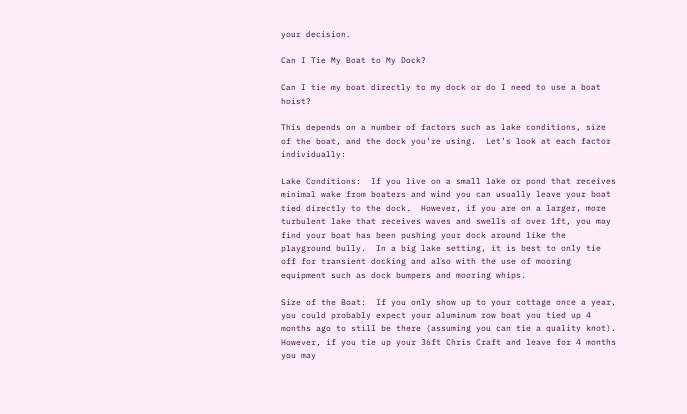your decision.

Can I Tie My Boat to My Dock?

Can I tie my boat directly to my dock or do I need to use a boat hoist?

This depends on a number of factors such as lake conditions, size of the boat, and the dock you’re using.  Let’s look at each factor individually:

Lake Conditions:  If you live on a small lake or pond that receives minimal wake from boaters and wind you can usually leave your boat tied directly to the dock.  However, if you are on a larger, more turbulent lake that receives waves and swells of over 1ft, you may find your boat has been pushing your dock around like the playground bully.  In a big lake setting, it is best to only tie off for transient docking and also with the use of mooring equipment such as dock bumpers and mooring whips.

Size of the Boat:  If you only show up to your cottage once a year, you could probably expect your aluminum row boat you tied up 4 months ago to still be there (assuming you can tie a quality knot).  However, if you tie up your 36ft Chris Craft and leave for 4 months you may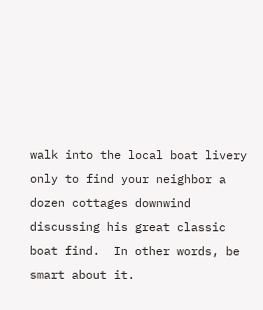walk into the local boat livery only to find your neighbor a dozen cottages downwind discussing his great classic boat find.  In other words, be smart about it.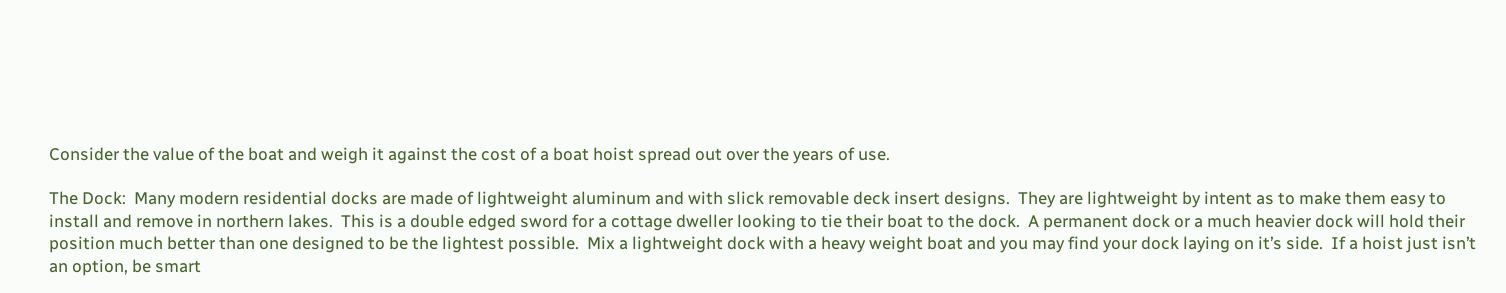Consider the value of the boat and weigh it against the cost of a boat hoist spread out over the years of use.

The Dock:  Many modern residential docks are made of lightweight aluminum and with slick removable deck insert designs.  They are lightweight by intent as to make them easy to install and remove in northern lakes.  This is a double edged sword for a cottage dweller looking to tie their boat to the dock.  A permanent dock or a much heavier dock will hold their position much better than one designed to be the lightest possible.  Mix a lightweight dock with a heavy weight boat and you may find your dock laying on it’s side.  If a hoist just isn’t an option, be smart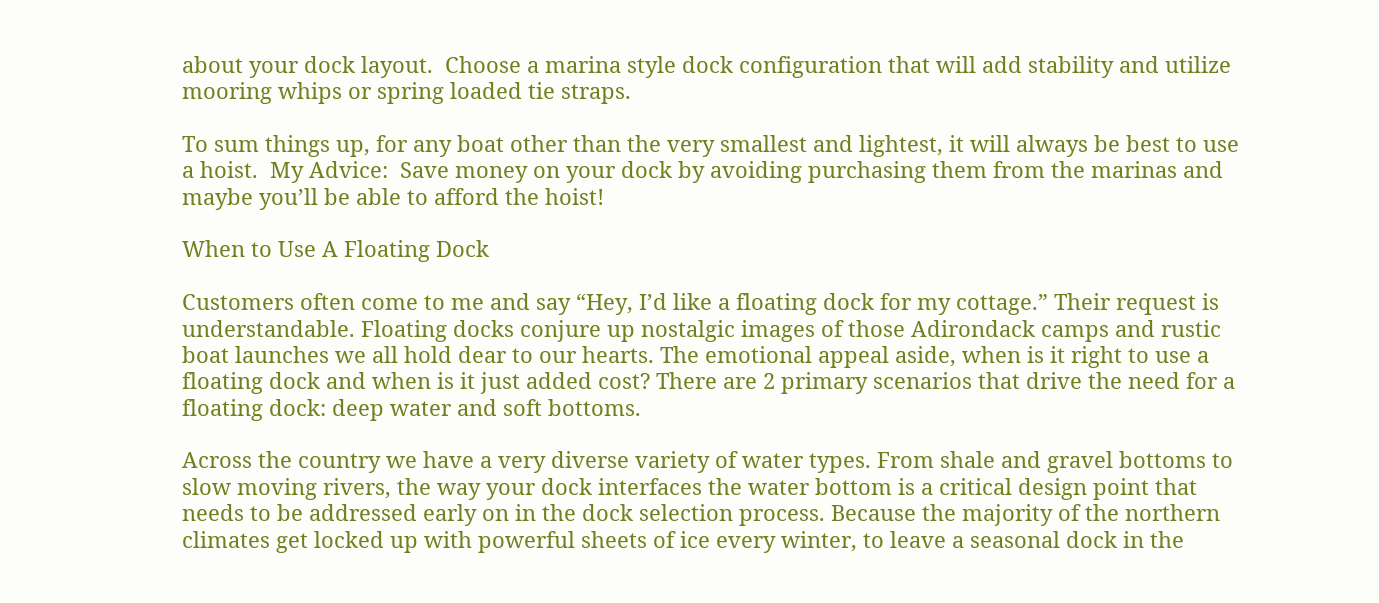about your dock layout.  Choose a marina style dock configuration that will add stability and utilize mooring whips or spring loaded tie straps.

To sum things up, for any boat other than the very smallest and lightest, it will always be best to use a hoist.  My Advice:  Save money on your dock by avoiding purchasing them from the marinas and maybe you’ll be able to afford the hoist!

When to Use A Floating Dock

Customers often come to me and say “Hey, I’d like a floating dock for my cottage.” Their request is understandable. Floating docks conjure up nostalgic images of those Adirondack camps and rustic boat launches we all hold dear to our hearts. The emotional appeal aside, when is it right to use a floating dock and when is it just added cost? There are 2 primary scenarios that drive the need for a floating dock: deep water and soft bottoms.

Across the country we have a very diverse variety of water types. From shale and gravel bottoms to slow moving rivers, the way your dock interfaces the water bottom is a critical design point that needs to be addressed early on in the dock selection process. Because the majority of the northern climates get locked up with powerful sheets of ice every winter, to leave a seasonal dock in the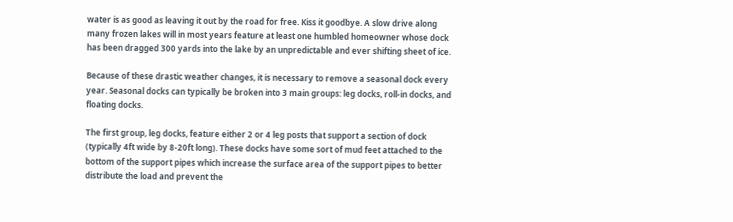water is as good as leaving it out by the road for free. Kiss it goodbye. A slow drive along many frozen lakes will in most years feature at least one humbled homeowner whose dock has been dragged 300 yards into the lake by an unpredictable and ever shifting sheet of ice.

Because of these drastic weather changes, it is necessary to remove a seasonal dock every year. Seasonal docks can typically be broken into 3 main groups: leg docks, roll-in docks, and floating docks.

The first group, leg docks, feature either 2 or 4 leg posts that support a section of dock (typically 4ft wide by 8-20ft long). These docks have some sort of mud feet attached to the bottom of the support pipes which increase the surface area of the support pipes to better distribute the load and prevent the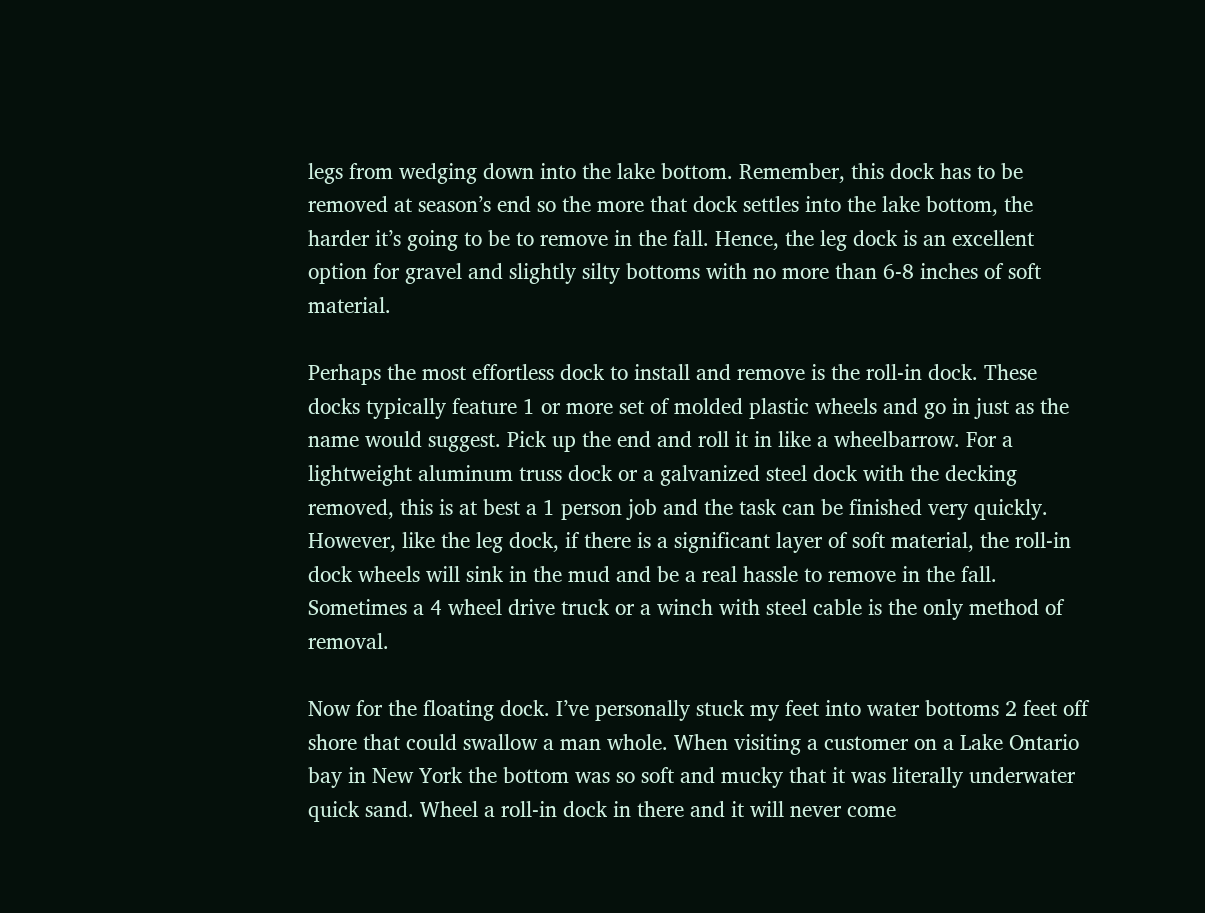legs from wedging down into the lake bottom. Remember, this dock has to be removed at season’s end so the more that dock settles into the lake bottom, the harder it’s going to be to remove in the fall. Hence, the leg dock is an excellent option for gravel and slightly silty bottoms with no more than 6-8 inches of soft material.

Perhaps the most effortless dock to install and remove is the roll-in dock. These docks typically feature 1 or more set of molded plastic wheels and go in just as the name would suggest. Pick up the end and roll it in like a wheelbarrow. For a lightweight aluminum truss dock or a galvanized steel dock with the decking removed, this is at best a 1 person job and the task can be finished very quickly. However, like the leg dock, if there is a significant layer of soft material, the roll-in dock wheels will sink in the mud and be a real hassle to remove in the fall. Sometimes a 4 wheel drive truck or a winch with steel cable is the only method of removal.

Now for the floating dock. I’ve personally stuck my feet into water bottoms 2 feet off shore that could swallow a man whole. When visiting a customer on a Lake Ontario bay in New York the bottom was so soft and mucky that it was literally underwater quick sand. Wheel a roll-in dock in there and it will never come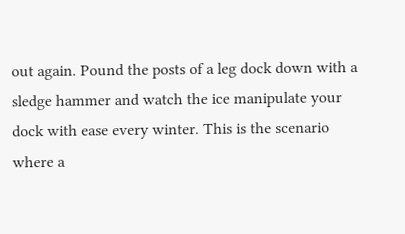out again. Pound the posts of a leg dock down with a sledge hammer and watch the ice manipulate your dock with ease every winter. This is the scenario where a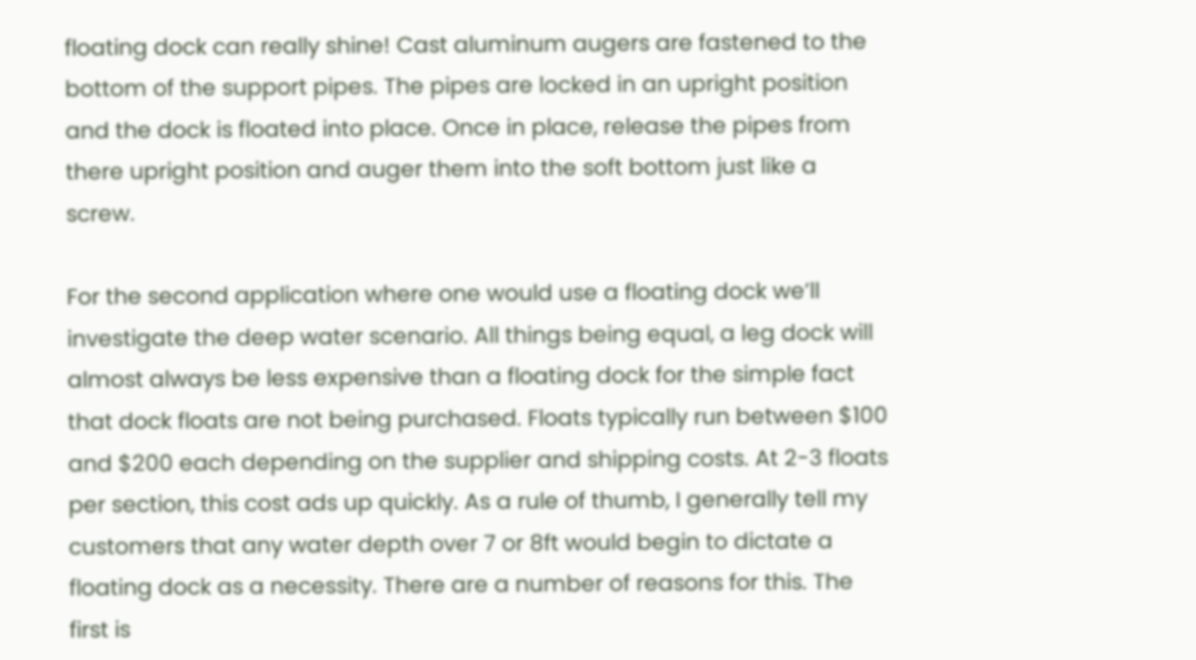floating dock can really shine! Cast aluminum augers are fastened to the bottom of the support pipes. The pipes are locked in an upright position and the dock is floated into place. Once in place, release the pipes from there upright position and auger them into the soft bottom just like a screw.

For the second application where one would use a floating dock we’ll investigate the deep water scenario. All things being equal, a leg dock will almost always be less expensive than a floating dock for the simple fact that dock floats are not being purchased. Floats typically run between $100 and $200 each depending on the supplier and shipping costs. At 2-3 floats per section, this cost ads up quickly. As a rule of thumb, I generally tell my customers that any water depth over 7 or 8ft would begin to dictate a floating dock as a necessity. There are a number of reasons for this. The first is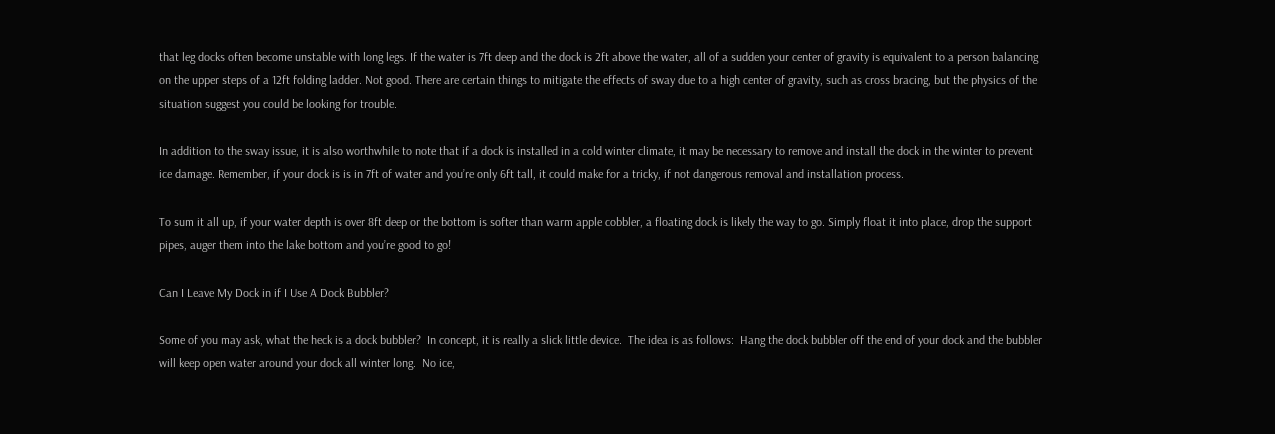that leg docks often become unstable with long legs. If the water is 7ft deep and the dock is 2ft above the water, all of a sudden your center of gravity is equivalent to a person balancing on the upper steps of a 12ft folding ladder. Not good. There are certain things to mitigate the effects of sway due to a high center of gravity, such as cross bracing, but the physics of the situation suggest you could be looking for trouble.

In addition to the sway issue, it is also worthwhile to note that if a dock is installed in a cold winter climate, it may be necessary to remove and install the dock in the winter to prevent ice damage. Remember, if your dock is is in 7ft of water and you’re only 6ft tall, it could make for a tricky, if not dangerous removal and installation process.

To sum it all up, if your water depth is over 8ft deep or the bottom is softer than warm apple cobbler, a floating dock is likely the way to go. Simply float it into place, drop the support pipes, auger them into the lake bottom and you’re good to go!

Can I Leave My Dock in if I Use A Dock Bubbler?

Some of you may ask, what the heck is a dock bubbler?  In concept, it is really a slick little device.  The idea is as follows:  Hang the dock bubbler off the end of your dock and the bubbler will keep open water around your dock all winter long.  No ice,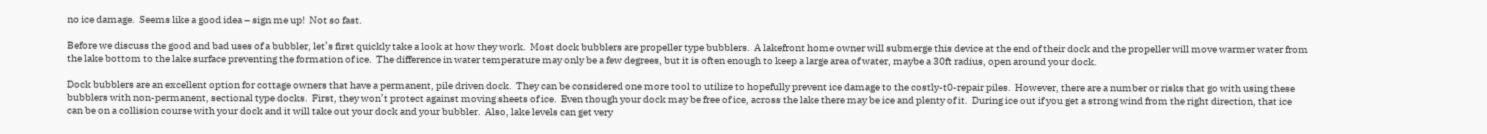no ice damage.  Seems like a good idea – sign me up!  Not so fast.

Before we discuss the good and bad uses of a bubbler, let’s first quickly take a look at how they work.  Most dock bubblers are propeller type bubblers.  A lakefront home owner will submerge this device at the end of their dock and the propeller will move warmer water from the lake bottom to the lake surface preventing the formation of ice.  The difference in water temperature may only be a few degrees, but it is often enough to keep a large area of water, maybe a 30ft radius, open around your dock.

Dock bubblers are an excellent option for cottage owners that have a permanent, pile driven dock.  They can be considered one more tool to utilize to hopefully prevent ice damage to the costly-t0-repair piles.  However, there are a number or risks that go with using these bubblers with non-permanent, sectional type docks.  First, they won’t protect against moving sheets of ice.  Even though your dock may be free of ice, across the lake there may be ice and plenty of it.  During ice out if you get a strong wind from the right direction, that ice can be on a collision course with your dock and it will take out your dock and your bubbler.  Also, lake levels can get very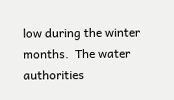low during the winter months.  The water authorities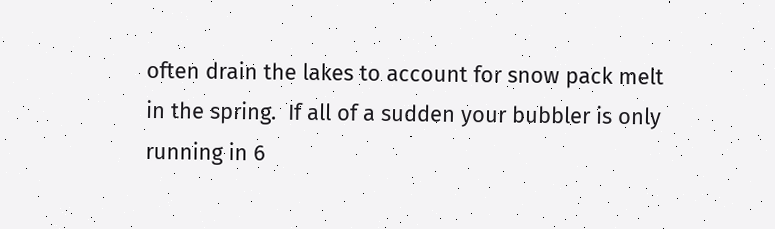often drain the lakes to account for snow pack melt in the spring.  If all of a sudden your bubbler is only running in 6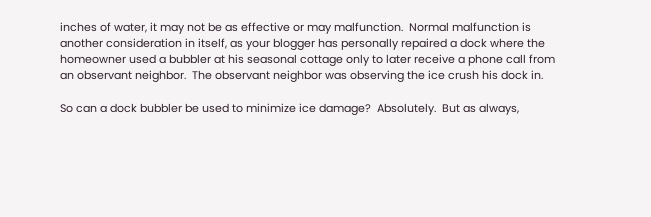inches of water, it may not be as effective or may malfunction.  Normal malfunction is another consideration in itself, as your blogger has personally repaired a dock where the homeowner used a bubbler at his seasonal cottage only to later receive a phone call from an observant neighbor.  The observant neighbor was observing the ice crush his dock in.

So can a dock bubbler be used to minimize ice damage?  Absolutely.  But as always,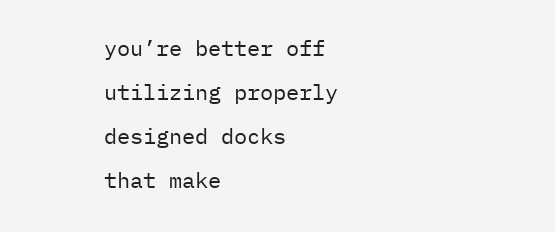you’re better off utilizing properly designed docks that make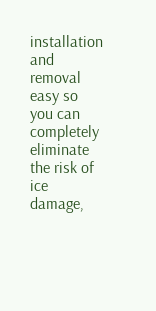installation and removal easy so you can completely eliminate the risk of ice damage,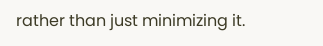rather than just minimizing it.